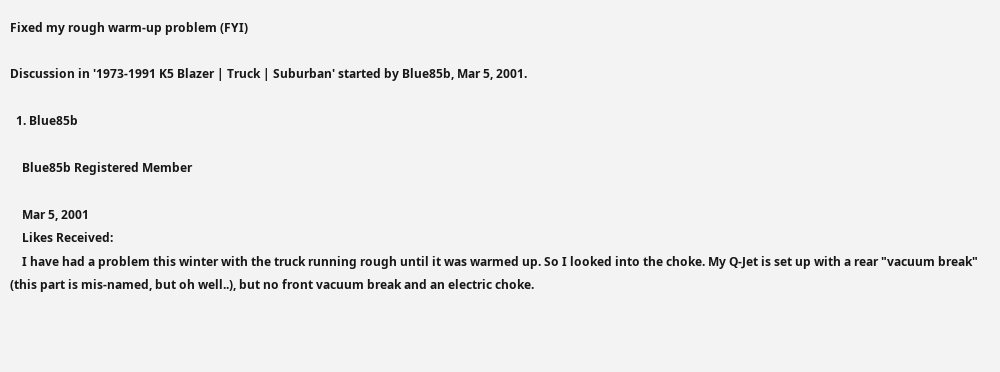Fixed my rough warm-up problem (FYI)

Discussion in '1973-1991 K5 Blazer | Truck | Suburban' started by Blue85b, Mar 5, 2001.

  1. Blue85b

    Blue85b Registered Member

    Mar 5, 2001
    Likes Received:
    I have had a problem this winter with the truck running rough until it was warmed up. So I looked into the choke. My Q-Jet is set up with a rear "vacuum break" (this part is mis-named, but oh well..), but no front vacuum break and an electric choke.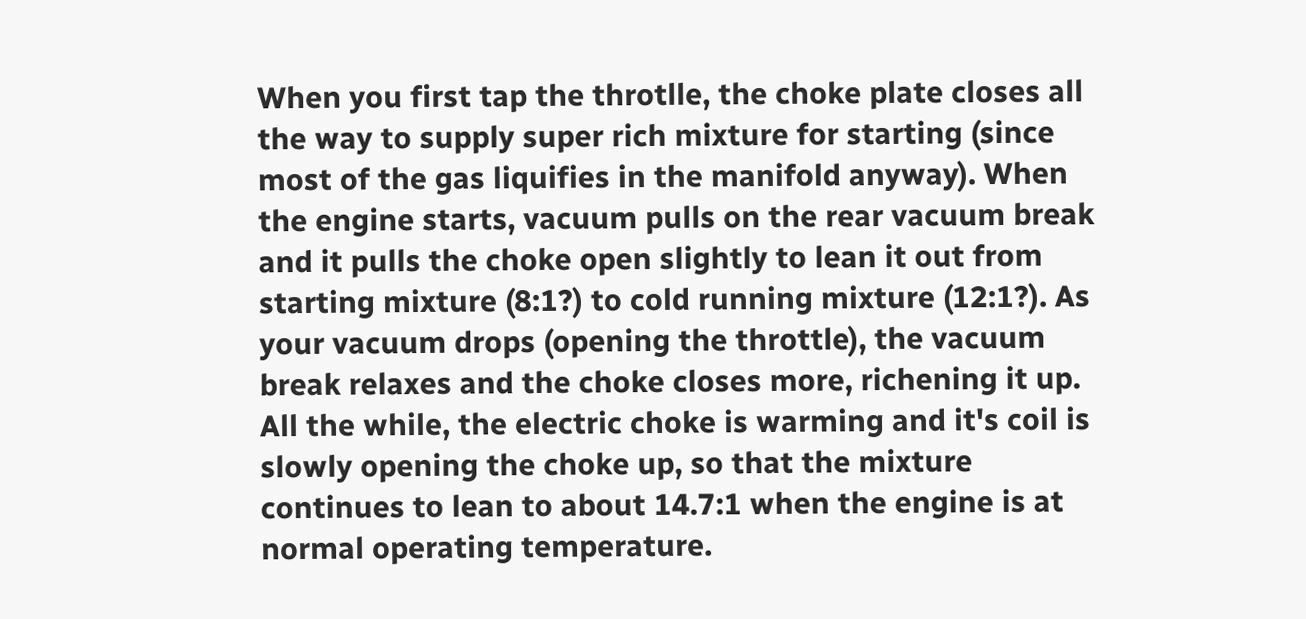When you first tap the throtlle, the choke plate closes all the way to supply super rich mixture for starting (since most of the gas liquifies in the manifold anyway). When the engine starts, vacuum pulls on the rear vacuum break and it pulls the choke open slightly to lean it out from starting mixture (8:1?) to cold running mixture (12:1?). As your vacuum drops (opening the throttle), the vacuum break relaxes and the choke closes more, richening it up. All the while, the electric choke is warming and it's coil is slowly opening the choke up, so that the mixture continues to lean to about 14.7:1 when the engine is at normal operating temperature.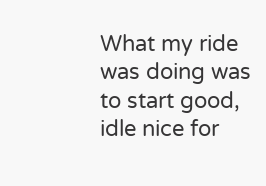What my ride was doing was to start good, idle nice for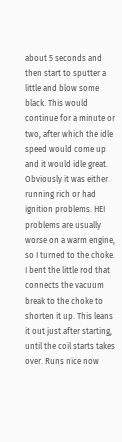about 5 seconds and then start to sputter a little and blow some black. This would continue for a minute or two, after which the idle speed would come up and it would idle great. Obviously it was either running rich or had ignition problems. HEI problems are usually worse on a warm engine, so I turned to the choke. I bent the little rod that connects the vacuum break to the choke to shorten it up. This leans it out just after starting, until the coil starts takes over. Runs nice now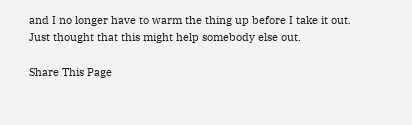and I no longer have to warm the thing up before I take it out. Just thought that this might help somebody else out.

Share This Page